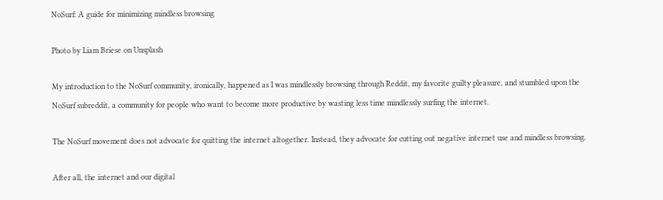NoSurf: A guide for minimizing mindless browsing

Photo by Liam Briese on Unsplash

My introduction to the NoSurf community, ironically, happened as I was mindlessly browsing through Reddit, my favorite guilty pleasure, and stumbled upon the NoSurf subreddit, a community for people who want to become more productive by wasting less time mindlessly surfing the internet.

The NoSurf movement does not advocate for quitting the internet altogether. Instead, they advocate for cutting out negative internet use and mindless browsing.

After all, the internet and our digital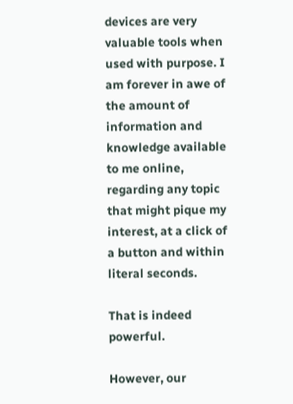devices are very valuable tools when used with purpose. I am forever in awe of the amount of information and knowledge available to me online, regarding any topic that might pique my interest, at a click of a button and within literal seconds.

That is indeed powerful.

However, our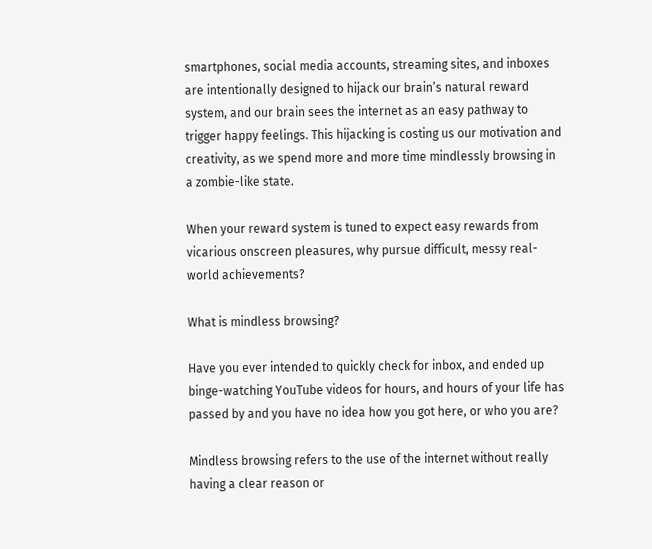smartphones, social media accounts, streaming sites, and inboxes are intentionally designed to hijack our brain’s natural reward system, and our brain sees the internet as an easy pathway to trigger happy feelings. This hijacking is costing us our motivation and creativity, as we spend more and more time mindlessly browsing in a zombie-like state.

When your reward system is tuned to expect easy rewards from vicarious onscreen pleasures, why pursue difficult, messy real-world achievements?

What is mindless browsing?

Have you ever intended to quickly check for inbox, and ended up binge-watching YouTube videos for hours, and hours of your life has passed by and you have no idea how you got here, or who you are?

Mindless browsing refers to the use of the internet without really having a clear reason or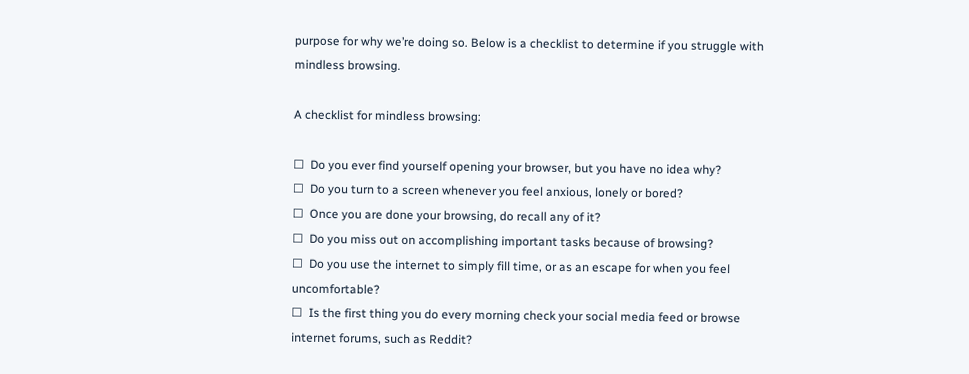purpose for why we’re doing so. Below is a checklist to determine if you struggle with mindless browsing.

A checklist for mindless browsing:

☐  Do you ever find yourself opening your browser, but you have no idea why?
☐  Do you turn to a screen whenever you feel anxious, lonely or bored?
☐  Once you are done your browsing, do recall any of it?
☐  Do you miss out on accomplishing important tasks because of browsing?
☐  Do you use the internet to simply fill time, or as an escape for when you feel uncomfortable?
☐  Is the first thing you do every morning check your social media feed or browse internet forums, such as Reddit?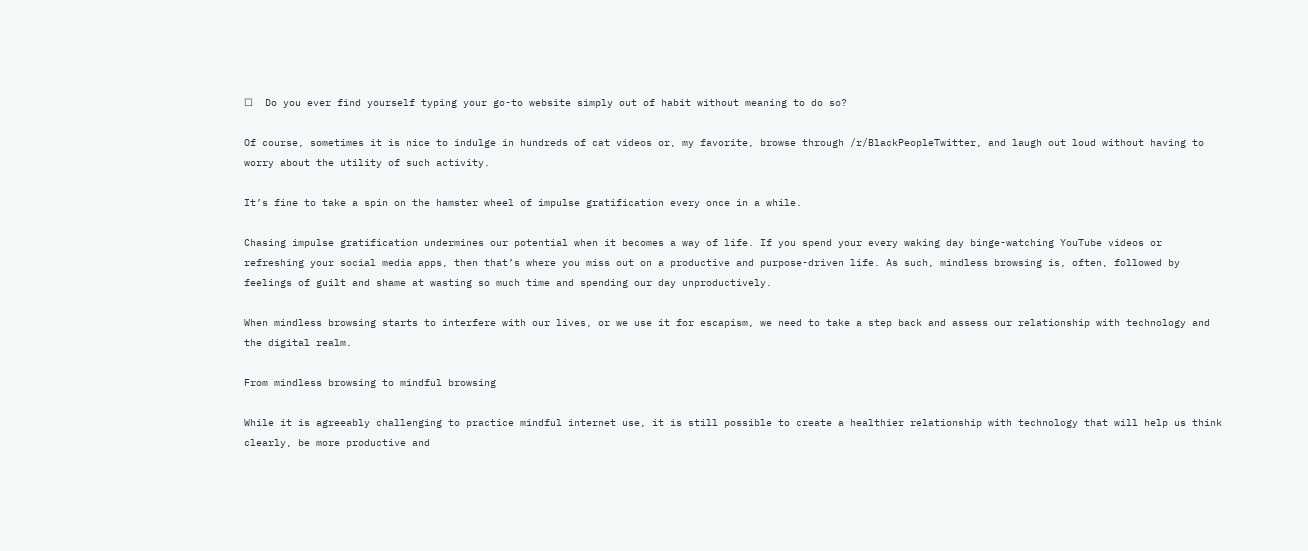☐  Do you ever find yourself typing your go-to website simply out of habit without meaning to do so?

Of course, sometimes it is nice to indulge in hundreds of cat videos or, my favorite, browse through /r/BlackPeopleTwitter, and laugh out loud without having to worry about the utility of such activity.

It’s fine to take a spin on the hamster wheel of impulse gratification every once in a while.

Chasing impulse gratification undermines our potential when it becomes a way of life. If you spend your every waking day binge-watching YouTube videos or refreshing your social media apps, then that’s where you miss out on a productive and purpose-driven life. As such, mindless browsing is, often, followed by feelings of guilt and shame at wasting so much time and spending our day unproductively.

When mindless browsing starts to interfere with our lives, or we use it for escapism, we need to take a step back and assess our relationship with technology and the digital realm.

From mindless browsing to mindful browsing

While it is agreeably challenging to practice mindful internet use, it is still possible to create a healthier relationship with technology that will help us think clearly, be more productive and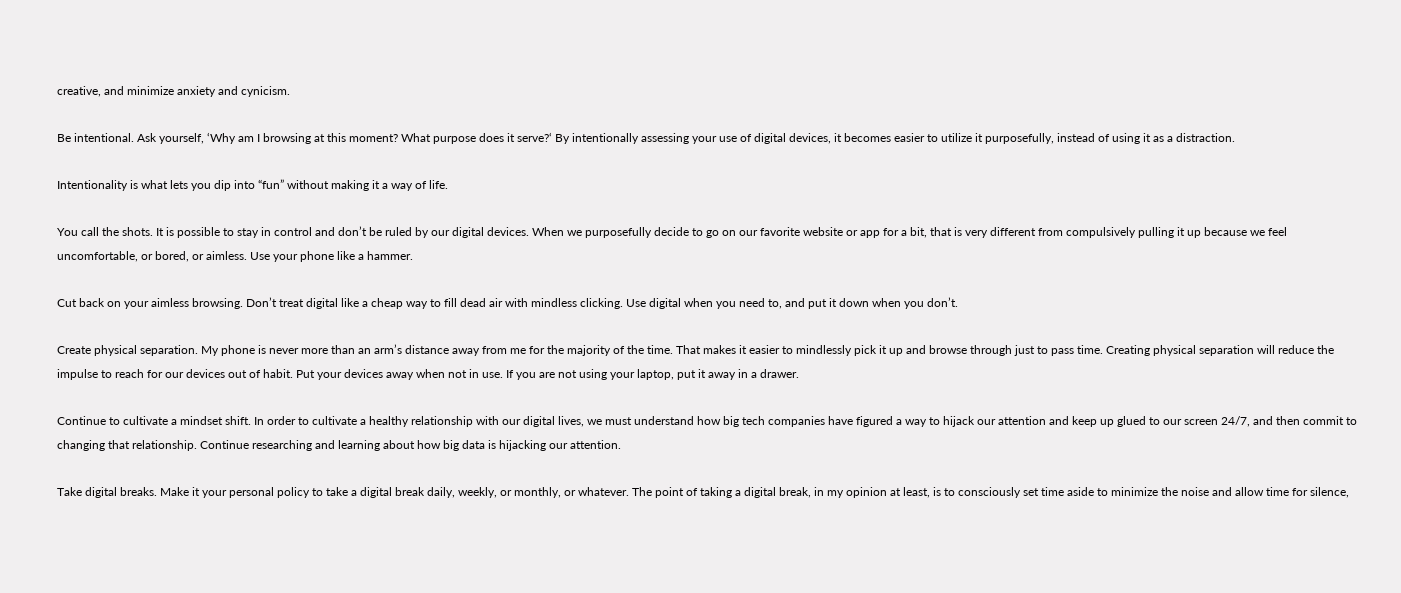creative, and minimize anxiety and cynicism.

Be intentional. Ask yourself, ‘Why am I browsing at this moment? What purpose does it serve?‘ By intentionally assessing your use of digital devices, it becomes easier to utilize it purposefully, instead of using it as a distraction.

Intentionality is what lets you dip into “fun” without making it a way of life.

You call the shots. It is possible to stay in control and don’t be ruled by our digital devices. When we purposefully decide to go on our favorite website or app for a bit, that is very different from compulsively pulling it up because we feel uncomfortable, or bored, or aimless. Use your phone like a hammer.

Cut back on your aimless browsing. Don’t treat digital like a cheap way to fill dead air with mindless clicking. Use digital when you need to, and put it down when you don’t.

Create physical separation. My phone is never more than an arm’s distance away from me for the majority of the time. That makes it easier to mindlessly pick it up and browse through just to pass time. Creating physical separation will reduce the impulse to reach for our devices out of habit. Put your devices away when not in use. If you are not using your laptop, put it away in a drawer.

Continue to cultivate a mindset shift. In order to cultivate a healthy relationship with our digital lives, we must understand how big tech companies have figured a way to hijack our attention and keep up glued to our screen 24/7, and then commit to changing that relationship. Continue researching and learning about how big data is hijacking our attention.

Take digital breaks. Make it your personal policy to take a digital break daily, weekly, or monthly, or whatever. The point of taking a digital break, in my opinion at least, is to consciously set time aside to minimize the noise and allow time for silence,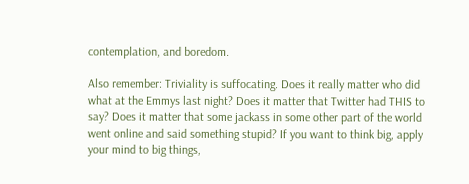contemplation, and boredom.

Also remember: Triviality is suffocating. Does it really matter who did what at the Emmys last night? Does it matter that Twitter had THIS to say? Does it matter that some jackass in some other part of the world went online and said something stupid? If you want to think big, apply your mind to big things,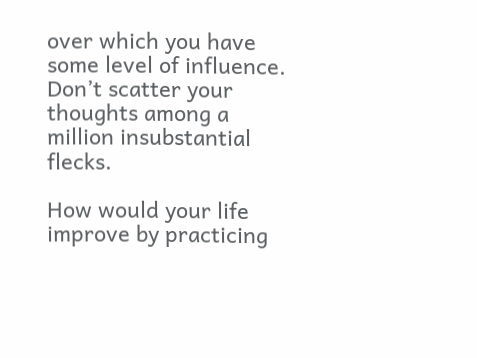over which you have some level of influence. Don’t scatter your thoughts among a million insubstantial flecks.

How would your life improve by practicing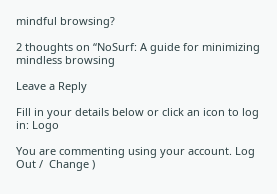mindful browsing?

2 thoughts on “NoSurf: A guide for minimizing mindless browsing

Leave a Reply

Fill in your details below or click an icon to log in: Logo

You are commenting using your account. Log Out /  Change )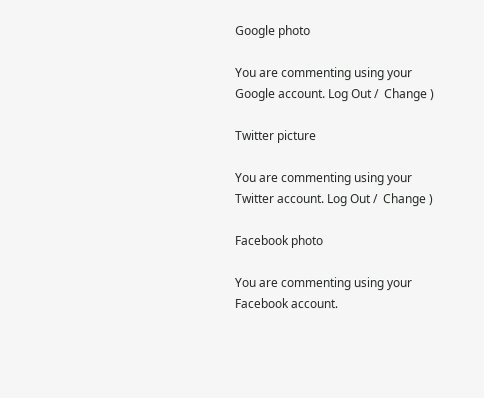Google photo

You are commenting using your Google account. Log Out /  Change )

Twitter picture

You are commenting using your Twitter account. Log Out /  Change )

Facebook photo

You are commenting using your Facebook account.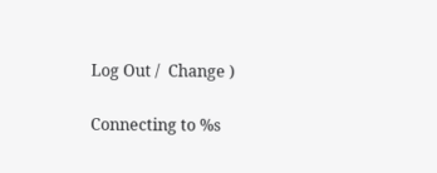Log Out /  Change )

Connecting to %s